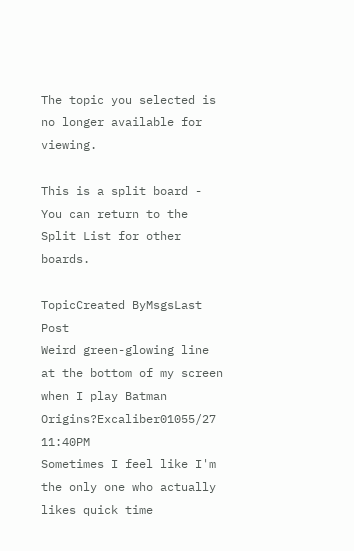The topic you selected is no longer available for viewing.

This is a split board - You can return to the Split List for other boards.

TopicCreated ByMsgsLast Post
Weird green-glowing line at the bottom of my screen when I play Batman Origins?Excaliber01055/27 11:40PM
Sometimes I feel like I'm the only one who actually likes quick time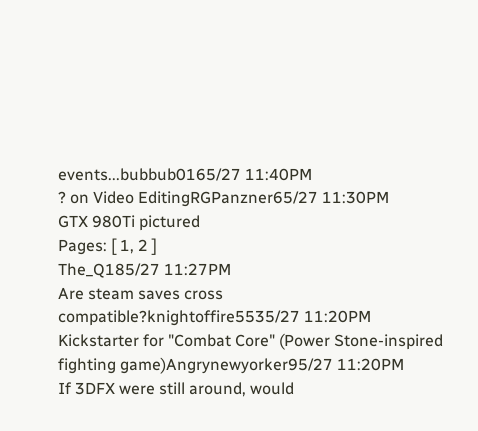events...bubbub0165/27 11:40PM
? on Video EditingRGPanzner65/27 11:30PM
GTX 980Ti pictured
Pages: [ 1, 2 ]
The_Q185/27 11:27PM
Are steam saves cross compatible?knightoffire5535/27 11:20PM
Kickstarter for "Combat Core" (Power Stone-inspired fighting game)Angrynewyorker95/27 11:20PM
If 3DFX were still around, would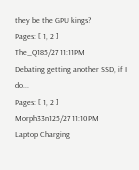they be the GPU kings?
Pages: [ 1, 2 ]
The_Q185/27 11:11PM
Debating getting another SSD, if I do...
Pages: [ 1, 2 ]
Morph33n125/27 11:10PM
Laptop Charging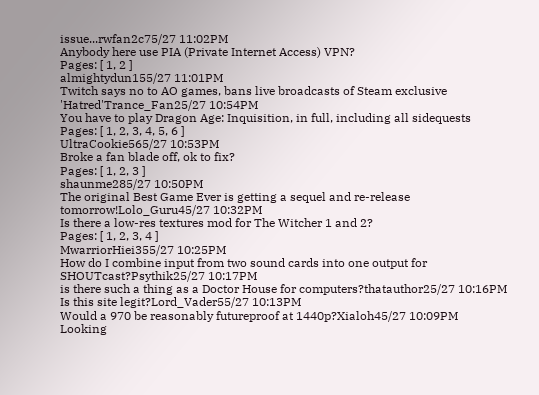issue...rwfan2c75/27 11:02PM
Anybody here use PIA (Private Internet Access) VPN?
Pages: [ 1, 2 ]
almightydun155/27 11:01PM
Twitch says no to AO games, bans live broadcasts of Steam exclusive 'Hatred'Trance_Fan25/27 10:54PM
You have to play Dragon Age: Inquisition, in full, including all sidequests
Pages: [ 1, 2, 3, 4, 5, 6 ]
UltraCookie565/27 10:53PM
Broke a fan blade off, ok to fix?
Pages: [ 1, 2, 3 ]
shaunme285/27 10:50PM
The original Best Game Ever is getting a sequel and re-release tomorrow!Lolo_Guru45/27 10:32PM
Is there a low-res textures mod for The Witcher 1 and 2?
Pages: [ 1, 2, 3, 4 ]
MwarriorHiei355/27 10:25PM
How do I combine input from two sound cards into one output for SHOUTcast?Psythik25/27 10:17PM
is there such a thing as a Doctor House for computers?thatauthor25/27 10:16PM
Is this site legit?Lord_Vader55/27 10:13PM
Would a 970 be reasonably futureproof at 1440p?Xialoh45/27 10:09PM
Looking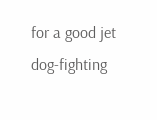for a good jet dog-fighting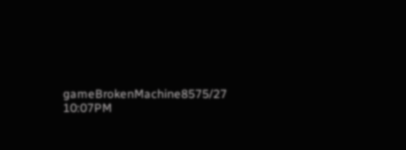gameBrokenMachine8575/27 10:07PM